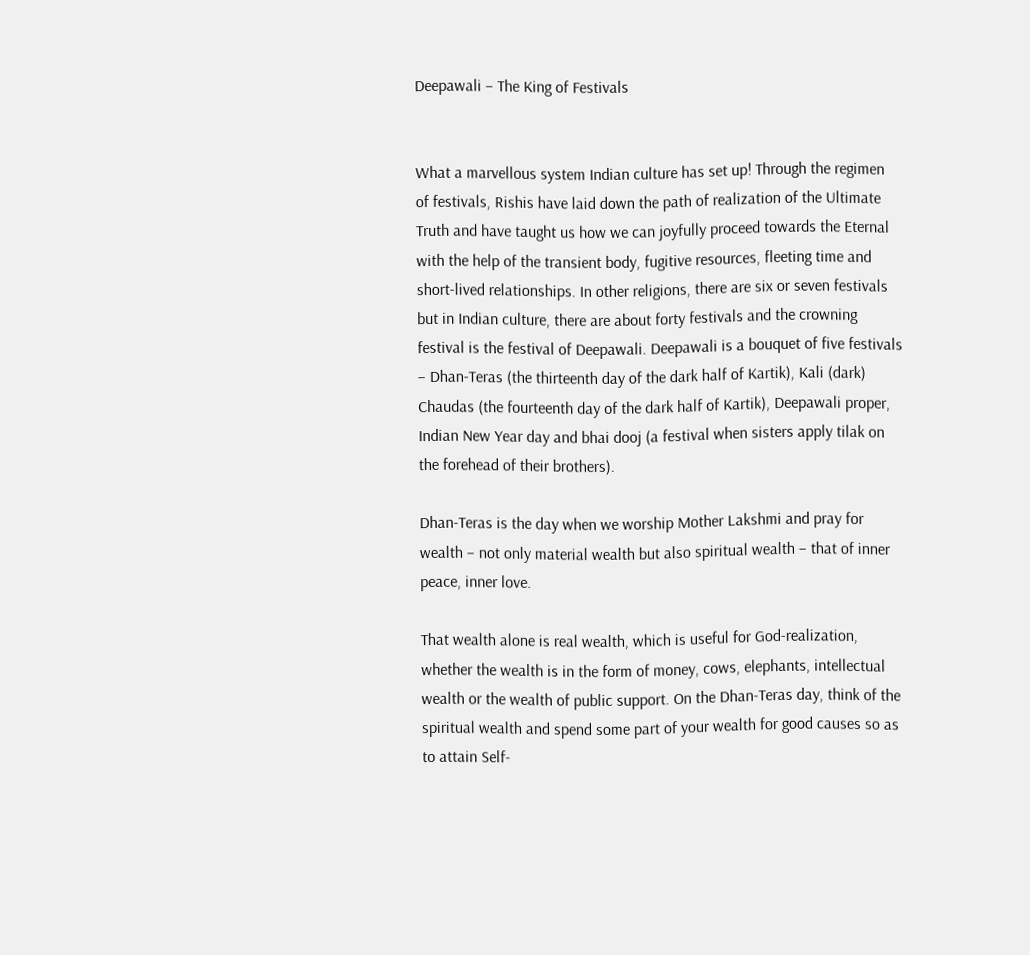Deepawali – The King of Festivals


What a marvellous system Indian culture has set up! Through the regimen of festivals, Rishis have laid down the path of realization of the Ultimate Truth and have taught us how we can joyfully proceed towards the Eternal with the help of the transient body, fugitive resources, fleeting time and short-lived relationships. In other religions, there are six or seven festivals but in Indian culture, there are about forty festivals and the crowning festival is the festival of Deepawali. Deepawali is a bouquet of five festivals – Dhan-Teras (the thirteenth day of the dark half of Kartik), Kali (dark) Chaudas (the fourteenth day of the dark half of Kartik), Deepawali proper, Indian New Year day and bhai dooj (a festival when sisters apply tilak on the forehead of their brothers).

Dhan-Teras is the day when we worship Mother Lakshmi and pray for wealth – not only material wealth but also spiritual wealth – that of inner peace, inner love.

That wealth alone is real wealth, which is useful for God-realization, whether the wealth is in the form of money, cows, elephants, intellectual wealth or the wealth of public support. On the Dhan-Teras day, think of the spiritual wealth and spend some part of your wealth for good causes so as to attain Self-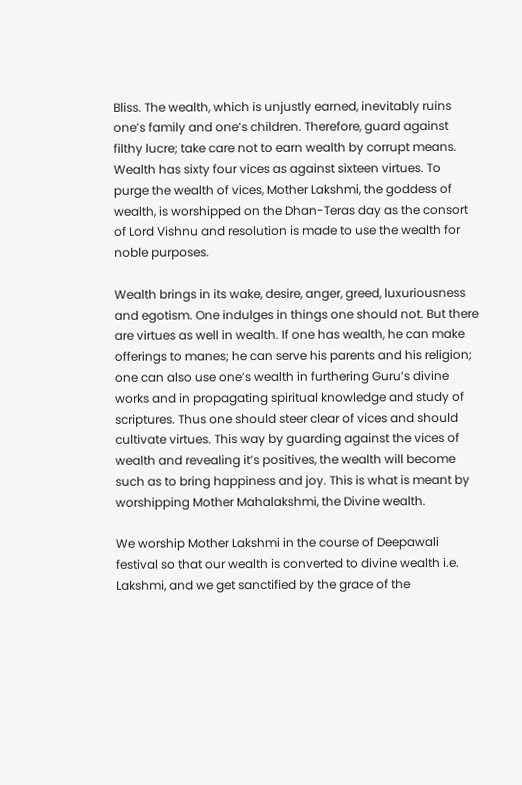Bliss. The wealth, which is unjustly earned, inevitably ruins one’s family and one’s children. Therefore, guard against filthy lucre; take care not to earn wealth by corrupt means. Wealth has sixty four vices as against sixteen virtues. To purge the wealth of vices, Mother Lakshmi, the goddess of wealth, is worshipped on the Dhan-Teras day as the consort of Lord Vishnu and resolution is made to use the wealth for noble purposes.

Wealth brings in its wake, desire, anger, greed, luxuriousness and egotism. One indulges in things one should not. But there are virtues as well in wealth. If one has wealth, he can make offerings to manes; he can serve his parents and his religion; one can also use one’s wealth in furthering Guru’s divine works and in propagating spiritual knowledge and study of scriptures. Thus one should steer clear of vices and should cultivate virtues. This way by guarding against the vices of wealth and revealing it’s positives, the wealth will become such as to bring happiness and joy. This is what is meant by worshipping Mother Mahalakshmi, the Divine wealth.

We worship Mother Lakshmi in the course of Deepawali festival so that our wealth is converted to divine wealth i.e. Lakshmi, and we get sanctified by the grace of the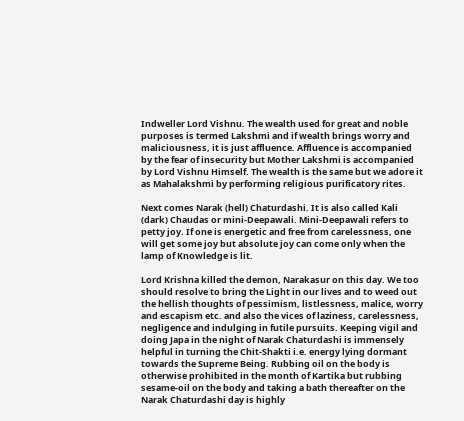Indweller Lord Vishnu. The wealth used for great and noble purposes is termed Lakshmi and if wealth brings worry and maliciousness, it is just affluence. Affluence is accompanied by the fear of insecurity but Mother Lakshmi is accompanied by Lord Vishnu Himself. The wealth is the same but we adore it as Mahalakshmi by performing religious purificatory rites.

Next comes Narak (hell) Chaturdashi. It is also called Kali (dark) Chaudas or mini-Deepawali. Mini-Deepawali refers to petty joy. If one is energetic and free from carelessness, one will get some joy but absolute joy can come only when the lamp of Knowledge is lit.

Lord Krishna killed the demon, Narakasur on this day. We too should resolve to bring the Light in our lives and to weed out the hellish thoughts of pessimism, listlessness, malice, worry and escapism etc. and also the vices of laziness, carelessness, negligence and indulging in futile pursuits. Keeping vigil and doing Japa in the night of Narak Chaturdashi is immensely helpful in turning the Chit-Shakti i.e. energy lying dormant towards the Supreme Being. Rubbing oil on the body is otherwise prohibited in the month of Kartika but rubbing sesame-oil on the body and taking a bath thereafter on the Narak Chaturdashi day is highly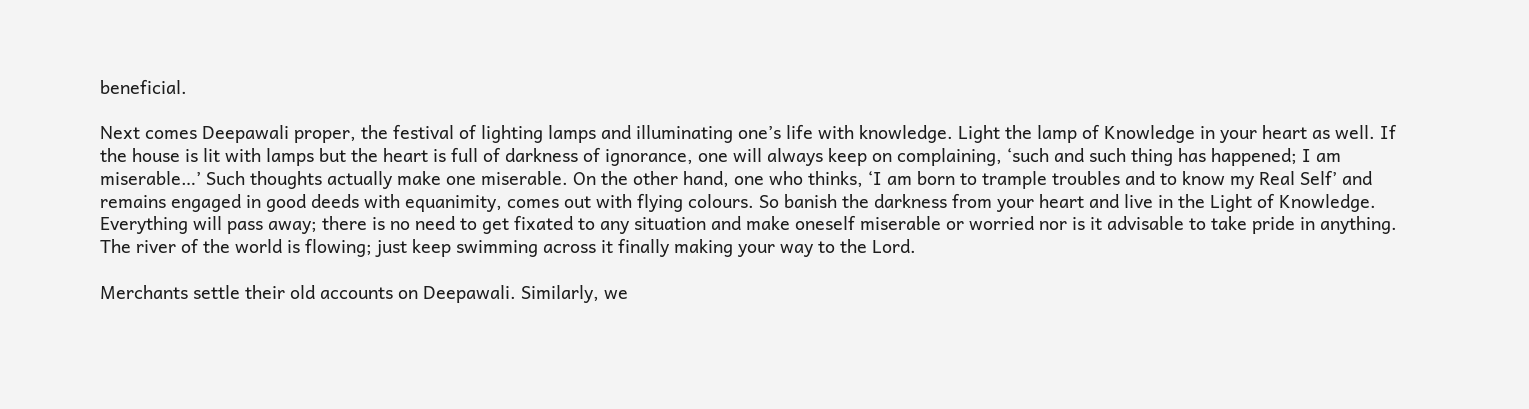beneficial.

Next comes Deepawali proper, the festival of lighting lamps and illuminating one’s life with knowledge. Light the lamp of Knowledge in your heart as well. If the house is lit with lamps but the heart is full of darkness of ignorance, one will always keep on complaining, ‘such and such thing has happened; I am miserable…’ Such thoughts actually make one miserable. On the other hand, one who thinks, ‘I am born to trample troubles and to know my Real Self’ and remains engaged in good deeds with equanimity, comes out with flying colours. So banish the darkness from your heart and live in the Light of Knowledge. Everything will pass away; there is no need to get fixated to any situation and make oneself miserable or worried nor is it advisable to take pride in anything. The river of the world is flowing; just keep swimming across it finally making your way to the Lord.

Merchants settle their old accounts on Deepawali. Similarly, we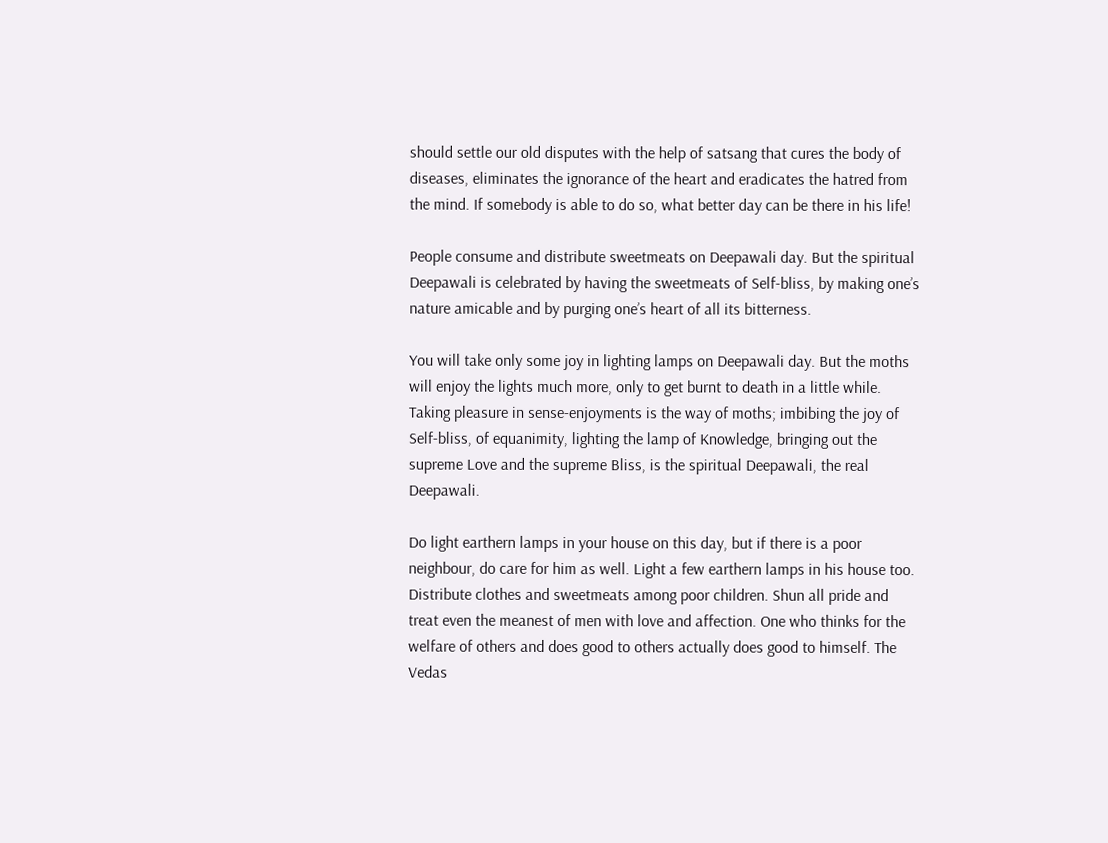should settle our old disputes with the help of satsang that cures the body of diseases, eliminates the ignorance of the heart and eradicates the hatred from the mind. If somebody is able to do so, what better day can be there in his life!

People consume and distribute sweetmeats on Deepawali day. But the spiritual Deepawali is celebrated by having the sweetmeats of Self-bliss, by making one’s nature amicable and by purging one’s heart of all its bitterness.

You will take only some joy in lighting lamps on Deepawali day. But the moths will enjoy the lights much more, only to get burnt to death in a little while. Taking pleasure in sense-enjoyments is the way of moths; imbibing the joy of Self-bliss, of equanimity, lighting the lamp of Knowledge, bringing out the supreme Love and the supreme Bliss, is the spiritual Deepawali, the real Deepawali.

Do light earthern lamps in your house on this day, but if there is a poor neighbour, do care for him as well. Light a few earthern lamps in his house too. Distribute clothes and sweetmeats among poor children. Shun all pride and treat even the meanest of men with love and affection. One who thinks for the welfare of others and does good to others actually does good to himself. The Vedas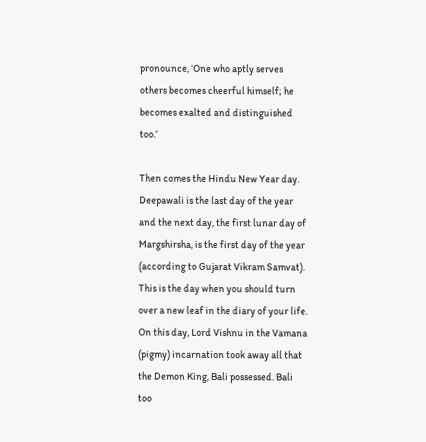pronounce, ‘One who aptly serves others becomes cheerful himself; he becomes exalted and distinguished too.’

Then comes the Hindu New Year day. Deepawali is the last day of the year and the next day, the first lunar day of Margshirsha, is the first day of the year (according to Gujarat Vikram Samvat). This is the day when you should turn over a new leaf in the diary of your life. On this day, Lord Vishnu in the Vamana (pigmy) incarnation took away all that the Demon King, Bali possessed. Bali too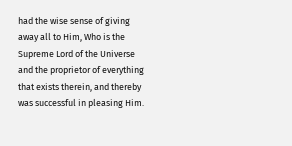had the wise sense of giving away all to Him, Who is the Supreme Lord of the Universe and the proprietor of everything that exists therein, and thereby was successful in pleasing Him.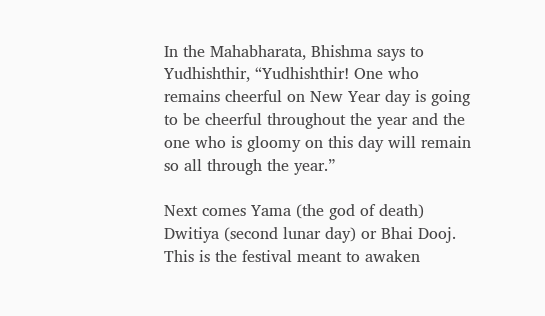In the Mahabharata, Bhishma says to Yudhishthir, “Yudhishthir! One who remains cheerful on New Year day is going to be cheerful throughout the year and the one who is gloomy on this day will remain so all through the year.”

Next comes Yama (the god of death) Dwitiya (second lunar day) or Bhai Dooj. This is the festival meant to awaken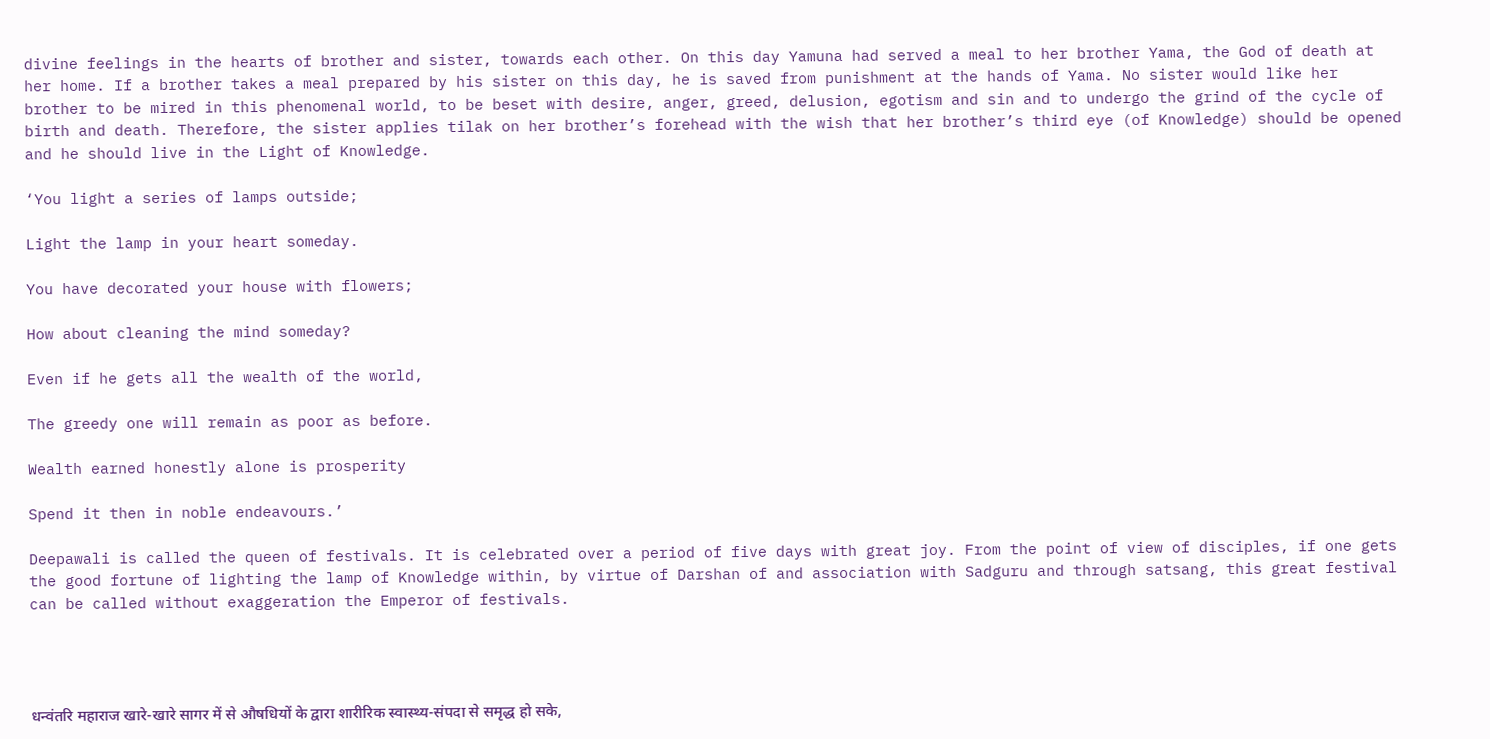divine feelings in the hearts of brother and sister, towards each other. On this day Yamuna had served a meal to her brother Yama, the God of death at her home. If a brother takes a meal prepared by his sister on this day, he is saved from punishment at the hands of Yama. No sister would like her brother to be mired in this phenomenal world, to be beset with desire, anger, greed, delusion, egotism and sin and to undergo the grind of the cycle of birth and death. Therefore, the sister applies tilak on her brother’s forehead with the wish that her brother’s third eye (of Knowledge) should be opened and he should live in the Light of Knowledge.

‘You light a series of lamps outside;

Light the lamp in your heart someday.

You have decorated your house with flowers;

How about cleaning the mind someday?

Even if he gets all the wealth of the world,

The greedy one will remain as poor as before.

Wealth earned honestly alone is prosperity

Spend it then in noble endeavours.’

Deepawali is called the queen of festivals. It is celebrated over a period of five days with great joy. From the point of view of disciples, if one gets the good fortune of lighting the lamp of Knowledge within, by virtue of Darshan of and association with Sadguru and through satsang, this great festival can be called without exaggeration the Emperor of festivals.




धन्वंतरि महाराज खारे-खारे सागर में से औषधियों के द्वारा शारीरिक स्वास्थ्य-संपदा से समृद्ध हो सके,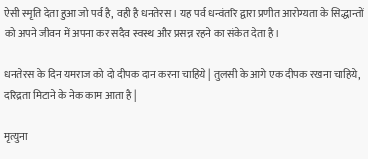ऐसी स्मृति देता हुआ जो पर्व है, वही है धनतेरस। यह पर्व धन्वंतरि द्वारा प्रणीत आरोग्यता के सिद्धान्तों को अपने जीवन में अपना कर सदैव स्वस्थ और प्रसन्न रहने का संकेत देता है।

धनतेरस के दिन यमराज को दो दीपक दान करना चाहिये | तुलसी के आगे एक दीपक रखना चाहिये, दरिद्रता मिटाने के नेक काम आता है |

मृत्युना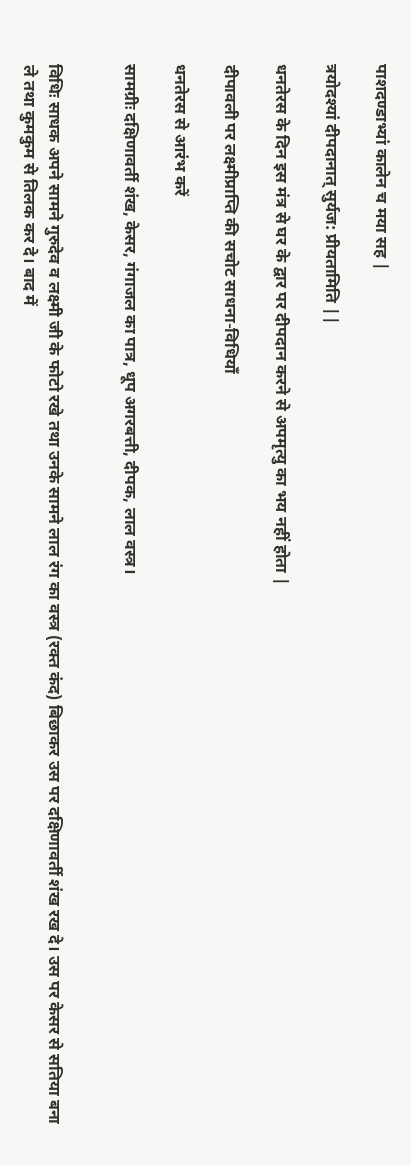पाशदण्डाभ्यां कालेन च मया सह |

त्रयोदश्यां दीपदानात् सुर्यज: प्रीयतामिति ||

धनतेरस के दिन इस मंत्र से घर के द्वार पर दीपदान करने से अपमृत्यु का भय नहीं होता |

दीपावली पर लक्ष्मीप्राप्ति की सचोट साधना-विधियाँ

धनतेरस से आरंभ करें

सामग्रीः दक्षिणावर्ती शंख, केसर, गंगाजल का पात्र, धूप अगरबत्ती, दीपक, लाल वस्त्र।


विधिः साधक अपने सामने गुरुदेव व लक्ष्मी जी के फोटो रखे तथा उनके सामने लाल रंग का वस्त्र (रक्त कंद) बिछाकर उस पर दक्षिणावर्ती शंख रख दे। उस पर केसर से सतिया बना ले तथा कुमकुम से तिलक कर दे। बाद में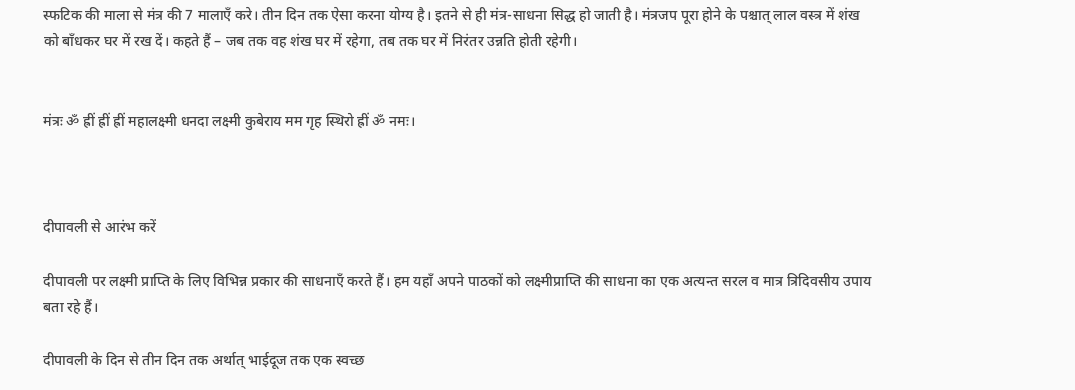स्फटिक की माला से मंत्र की 7 मालाएँ करे। तीन दिन तक ऐसा करना योग्य है। इतने से ही मंत्र-साधना सिद्ध हो जाती है। मंत्रजप पूरा होने के पश्चात् लाल वस्त्र में शंख को बाँधकर घर में रख दें। कहते हैं – जब तक वह शंख घर में रहेगा, तब तक घर में निरंतर उन्नति होती रहेगी।


मंत्रः ॐ ह्रीं ह्रीं ह्रीं महालक्ष्मी धनदा लक्ष्मी कुबेराय मम गृह स्थिरो ह्रीं ॐ नमः।



दीपावली से आरंभ करें

दीपावली पर लक्ष्मी प्राप्ति के लिए विभिन्न प्रकार की साधनाएँ करते हैं। हम यहाँ अपने पाठकों को लक्ष्मीप्राप्ति की साधना का एक अत्यन्त सरल व मात्र त्रिदिवसीय उपाय बता रहे हैं।

दीपावली के दिन से तीन दिन तक अर्थात् भाईदूज तक एक स्वच्छ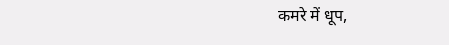कमरे में धूप,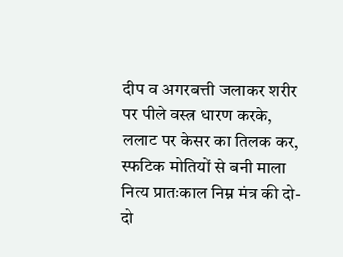दीप व अगरबत्ती जलाकर शरीर पर पीले वस्त्र धारण करके, ललाट पर केसर का तिलक कर, स्फटिक मोतियों से बनी माला नित्य प्रातःकाल निम्न मंत्र की दो-दो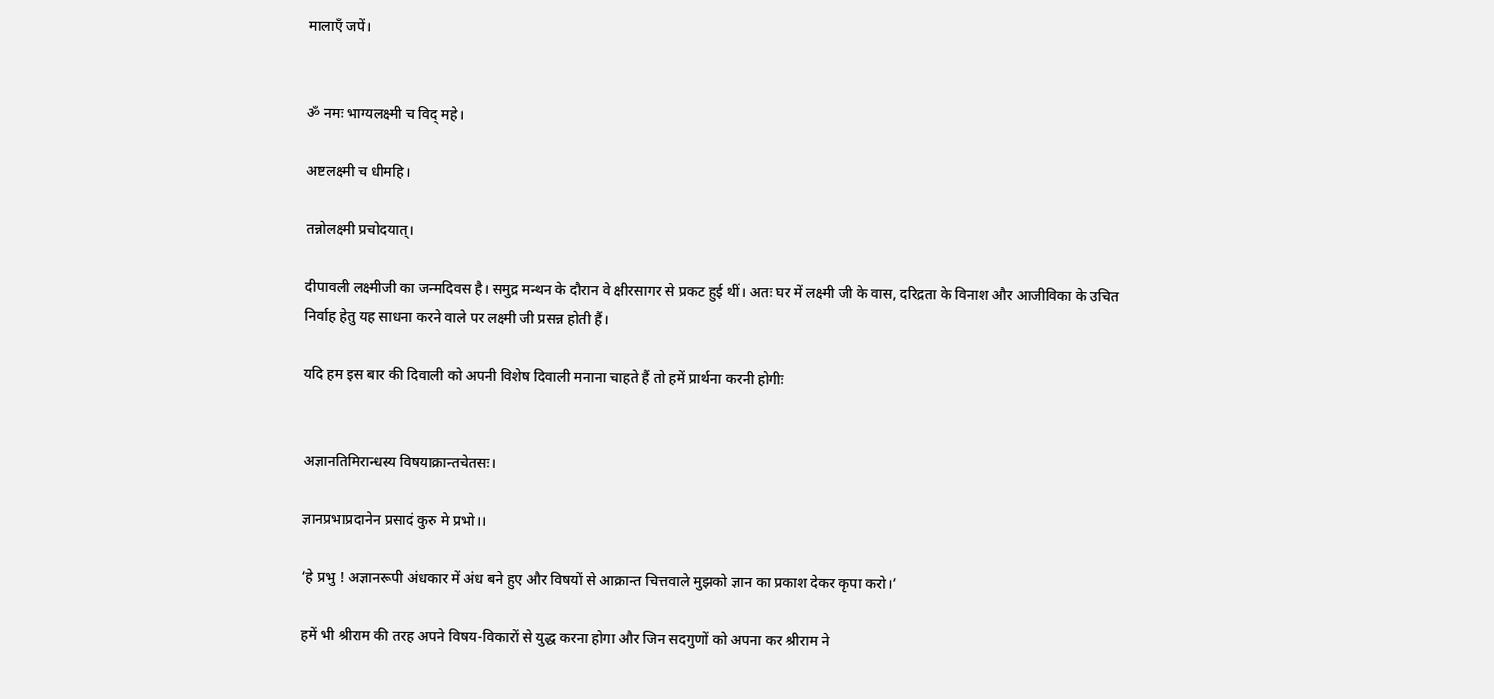मालाएँ जपें।


ॐ नमः भाग्यलक्ष्मी च विद् महे।

अष्टलक्ष्मी च धीमहि।

तन्नोलक्ष्मी प्रचोदयात्।

दीपावली लक्ष्मीजी का जन्मदिवस है। समुद्र मन्थन के दौरान वे क्षीरसागर से प्रकट हुई थीं। अतः घर में लक्ष्मी जी के वास, दरिद्रता के विनाश और आजीविका के उचित निर्वाह हेतु यह साधना करने वाले पर लक्ष्मी जी प्रसन्न होती हैं।

यदि हम इस बार की दिवाली को अपनी विशेष दिवाली मनाना चाहते हैं तो हमें प्रार्थना करनी होगीः


अज्ञानतिमिरान्धस्य विषयाक्रान्तचेतसः।

ज्ञानप्रभाप्रदानेन प्रसादं कुरु मे प्रभो।।

‘हे प्रभु ! अज्ञानरूपी अंधकार में अंध बने हुए और विषयों से आक्रान्त चित्तवाले मुझको ज्ञान का प्रकाश देकर कृपा करो।’

हमें भी श्रीराम की तरह अपने विषय-विकारों से युद्ध करना होगा और जिन सदगुणों को अपना कर श्रीराम ने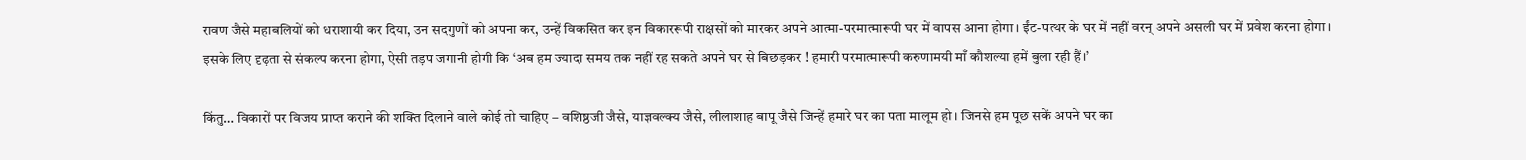रावण जैसे महाबलियों को धराशायी कर दिया, उन सदगुणों को अपना कर, उन्हें विकसित कर इन विकाररूपी राक्षसों को मारकर अपने आत्मा-परमात्मारूपी घर में वापस आना होगा। ईंट-पत्थर के घर में नहीं वरन् अपने असली घर में प्रवेश करना होगा। इसके लिए दृढ़ता से संकल्प करना होगा, ऐसी तड़प जगानी होगी कि ‘अब हम ज्यादा समय तक नहीं रह सकते अपने घर से बिछड़कर ! हमारी परमात्मारूपी करुणामयी माँ कौशल्या हमें बुला रही हैं।’

किंतु… विकारों पर विजय प्राप्त कराने की शक्ति दिलाने वाले कोई तो चाहिए – वशिष्ठजी जैसे, याज्ञवल्क्य जैसे, लीलाशाह बापू जैसे जिन्हें हमारे घर का पता मालूम हो। जिनसे हम पूछ सकें अपने घर का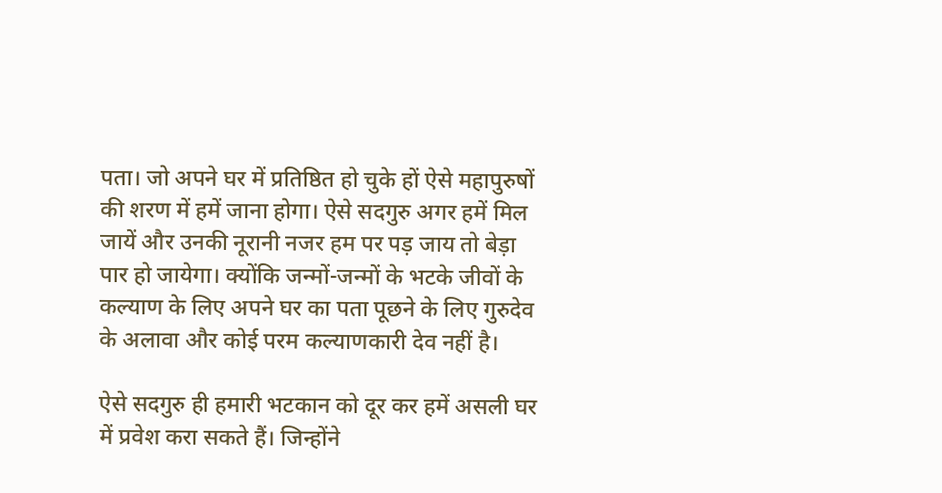पता। जो अपने घर में प्रतिष्ठित हो चुके हों ऐसे महापुरुषों की शरण में हमें जाना होगा। ऐसे सदगुरु अगर हमें मिल जायें और उनकी नूरानी नजर हम पर पड़ जाय तो बेड़ा पार हो जायेगा। क्योंकि जन्मों-जन्मों के भटके जीवों के कल्याण के लिए अपने घर का पता पूछने के लिए गुरुदेव के अलावा और कोई परम कल्याणकारी देव नहीं है।

ऐसे सदगुरु ही हमारी भटकान को दूर कर हमें असली घर में प्रवेश करा सकते हैं। जिन्होंने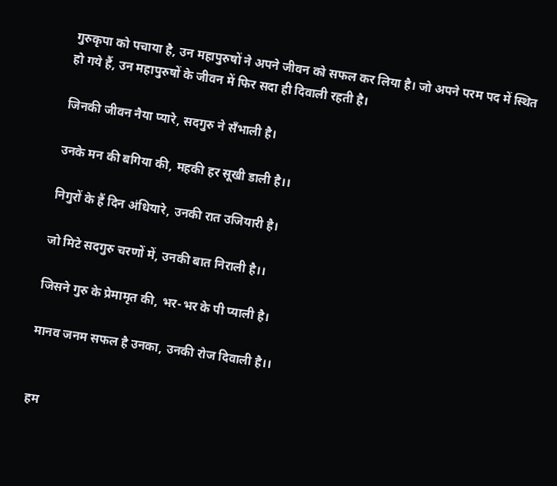गुरुकृपा को पचाया है, उन महापुरुषों ने अपने जीवन को सफल कर लिया है। जो अपने परम पद में स्थित हो गये हैं, उन महापुरुषों के जीवन में फिर सदा ही दिवाली रहती है।

जिनकी जीवन नैया प्यारे, सदगुरु ने सँभाली है।

उनके मन की बगिया की, महकी हर सूखी डाली है।।

निगुरों के हैं दिन अंधियारे, उनकी रात उजियारी है।

जो मिटे सदगुरु चरणों में, उनकी बात निराली है।।

जिसने गुरु के प्रेमामृत की, भर-भर के पी प्याली है।

मानव जनम सफल है उनका, उनकी रोज दिवाली है।।


हम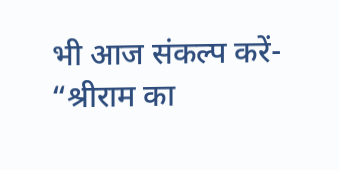भी आज संकल्प करें- “श्रीराम का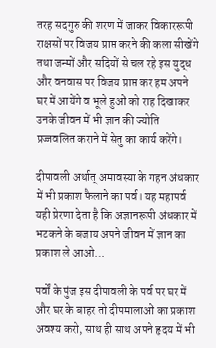तरह सदगुरु की शरण में जाकर विकाररूपी राक्षसों पर विजय प्राप्त करने की कला सीखेंगे तथा जन्मों और सदियों से चल रहे इस युद्ध और वनवास पर विजय प्राप्त कर हम अपने घर में आयेंगे व भूले हुओं को राह दिखाकर उनके जीवन में भी ज्ञान की ज्योति प्रज्जवलित कराने में सेतु का कार्य करेंगे।

दीपावली अर्थात् अमावस्या के गहन अंधकार में भी प्रकाश फैलाने का पर्व। यह महापर्व यही प्रेरणा देता है कि अज्ञानरूपी अंधकार में भटकने के बजाय अपने जीवन में ज्ञान का प्रकाश ले आओ…

पर्वों के पुंज इस दीपावली के पर्व पर घर में और घर के बाहर तो दीपमालाओं का प्रकाश अवश्य करो, साथ ही साथ अपने हृदय में भी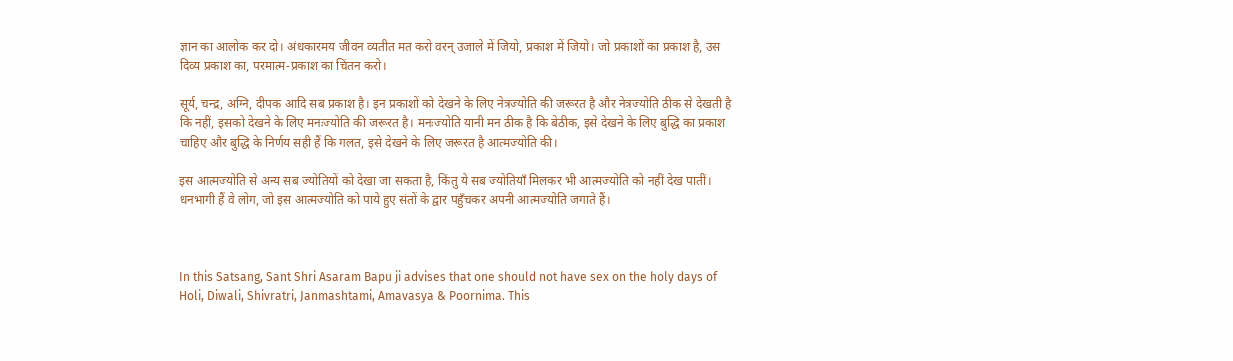ज्ञान का आलोक कर दो। अंधकारमय जीवन व्यतीत मत करो वरन् उजाले में जियो, प्रकाश में जियो। जो प्रकाशों का प्रकाश है, उस दिव्य प्रकाश का, परमात्म-प्रकाश का चिंतन करो।

सूर्य, चन्द्र, अग्नि, दीपक आदि सब प्रकाश है। इन प्रकाशों को देखने के लिए नेत्रज्योति की जरूरत है और नेत्रज्योति ठीक से देखती है कि नहीं, इसको देखने के लिए मनःज्योति की जरूरत है। मनःज्योति यानी मन ठीक है कि बेठीक, इसे देखने के लिए बुद्धि का प्रकाश चाहिए और बुद्धि के निर्णय सही हैं कि गलत, इसे देखने के लिए जरूरत है आत्मज्योति की।

इस आत्मज्योति से अन्य सब ज्योतियों को देखा जा सकता है, किंतु ये सब ज्योतियाँ मिलकर भी आत्मज्योति को नहीं देख पातीं। धनभागी हैं वे लोग, जो इस आत्मज्योति को पाये हुए संतों के द्वार पहुँचकर अपनी आत्मज्योति जगाते हैं।



In this Satsang, Sant Shri Asaram Bapu ji advises that one should not have sex on the holy days of Holi, Diwali, Shivratri, Janmashtami, Amavasya & Poornima. This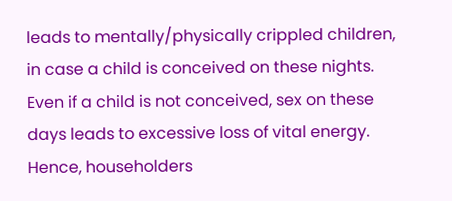leads to mentally/physically crippled children, in case a child is conceived on these nights. Even if a child is not conceived, sex on these days leads to excessive loss of vital energy. Hence, householders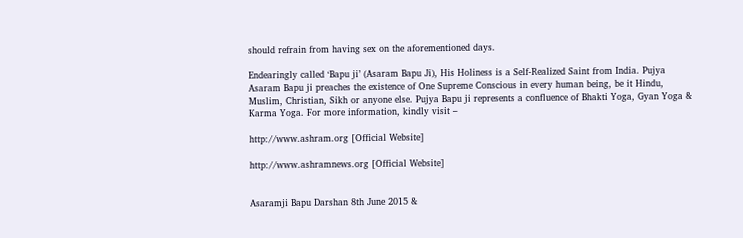should refrain from having sex on the aforementioned days.

Endearingly called ‘Bapu ji’ (Asaram Bapu Ji), His Holiness is a Self-Realized Saint from India. Pujya Asaram Bapu ji preaches the existence of One Supreme Conscious in every human being, be it Hindu, Muslim, Christian, Sikh or anyone else. Pujya Bapu ji represents a confluence of Bhakti Yoga, Gyan Yoga & Karma Yoga. For more information, kindly visit –

http://www.ashram.org [Official Website]

http://www.ashramnews.org [Official Website]


Asaramji Bapu Darshan 8th June 2015 &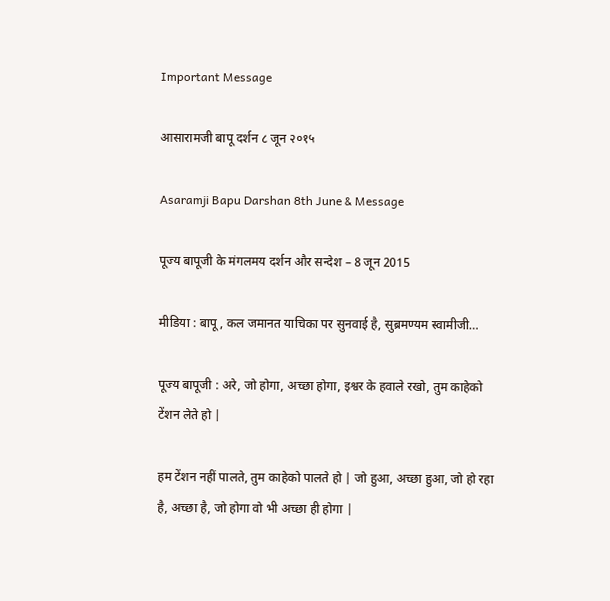Important Message

आसारामजी बापू दर्शन ८ जून २०१५

Asaramji Bapu Darshan 8th June & Message

पूज्य बापूजी के मंगलमय दर्शन और सन्देश – 8 जून 2015

मीडिया : बापू, कल जमानत याचिका पर सुनवाई है, सुब्रमण्यम स्वामीजी…

पूज्य बापूजी : अरे, जो होगा, अच्छा होगा, इश्वर के हवाले रखो, तुम काहेको टेंशन लेते हो |

हम टेंशन नहीं पालते, तुम काहेको पालते हो | जो हुआ, अच्छा हुआ, जो हो रहा है, अच्छा है, जो होगा वो भी अच्छा ही होगा |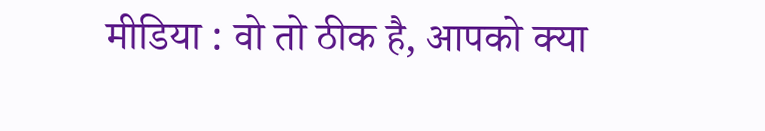मीडिया : वो तो ठीक है, आपको क्या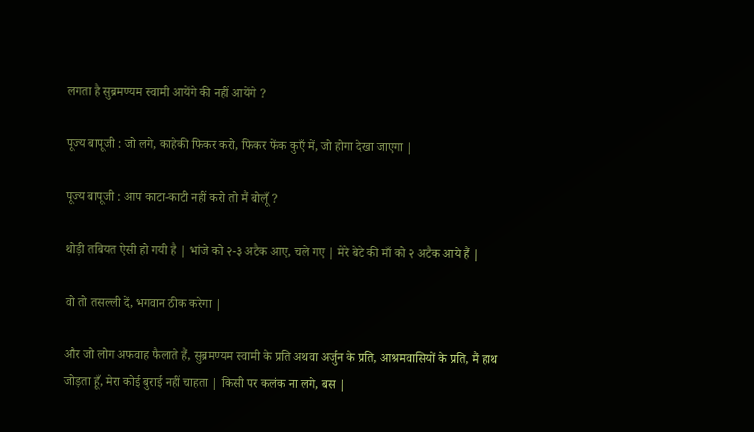लगता है सुब्रमण्यम स्वामी आयेंगे की नहीं आयेंगे ?

पूज्य बापूजी : जो लगे, काहेकी फिकर करो, फिकर फेंक कुएँ में, जो होगा देखा जाएगा |

पूज्य बापूजी : आप काटा-काटी नहीं करो तो मैं बोलूँ ?

थोड़ी तबियत ऐसी हो गयी है | भांजे को २-३ अटैक आए, चले गए | मेरे बेटे की माँ को २ अटैक आये हैं |

वो तो तसल्ली दें, भगवान ठीक करेगा |

और जो लोग अफवाह फैलाते हैं, सुब्रमण्यम स्वामी के प्रति अथवा अर्जुन के प्रति, आश्रमवासियों के प्रति, मैं हाथ जोड़ता हूँ, मेरा कोई बुराई नहीं चाहता | किसी पर कलंक ना लगे, बस |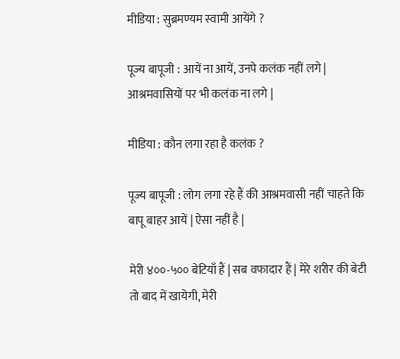मीडिया : सुब्रमण्यम स्वामी आयेंगे ?

पूज्य बापूजी : आयें ना आयें, उनपे कलंक नहीं लगे | आश्रमवासियों पर भी कलंक ना लगे |

मीडिया : कौन लगा रहा है कलंक ?

पूज्य बापूजी : लोग लगा रहे हैं की आश्रमवासी नहीं चाहते कि बापू बाहर आयें | ऐसा नहीं है |

मेरी ४००-५०० बेटियाँ हैं | सब वफादार हैं | मेरे शरीर की बेटी तो बाद में खायेगी, मेरी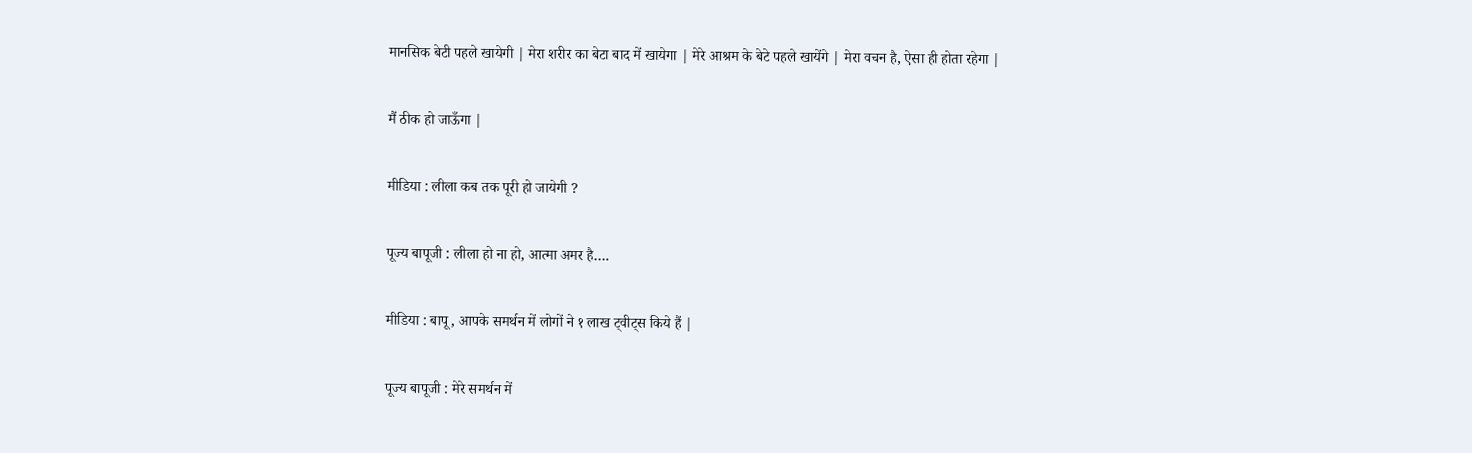मानसिक बेटी पहले खायेगी | मेरा शरीर का बेटा बाद में खायेगा | मेरे आश्रम के बेटे पहले खायेंगे | मेरा वचन है, ऐसा ही होता रहेगा |

मैं ठीक हो जाऊँगा |

मीडिया : लीला कब तक पूरी हो जायेगी ?

पूज्य बापूजी : लीला हो ना हो, आत्मा अमर है….

मीडिया : बापू, आपके समर्थन में लोगों ने १ लाख ट्वीट्स किये हैं |

पूज्य बापूजी : मेरे समर्थन में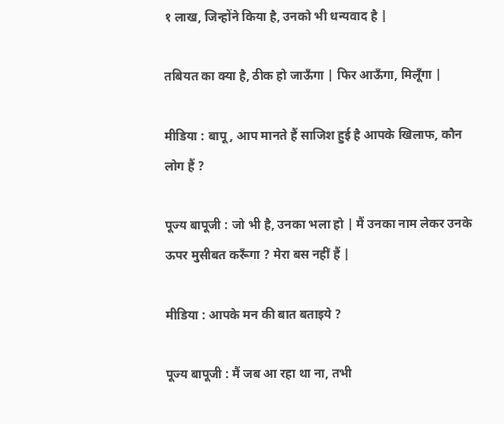१ लाख, जिन्होंने किया है, उनको भी धन्यवाद है |

तबियत का क्या है, ठीक हो जाऊँगा | फिर आऊँगा, मिलूँगा |

मीडिया : बापू, आप मानते हैं साजिश हुई है आपके खिलाफ, कौन लोग हैं ?

पूज्य बापूजी : जो भी है, उनका भला हो | मैं उनका नाम लेकर उनके ऊपर मुसीबत करूँगा ? मेरा बस नहीं हैं |

मीडिया : आपके मन की बात बताइये ?

पूज्य बापूजी : मैं जब आ रहा था ना, तभी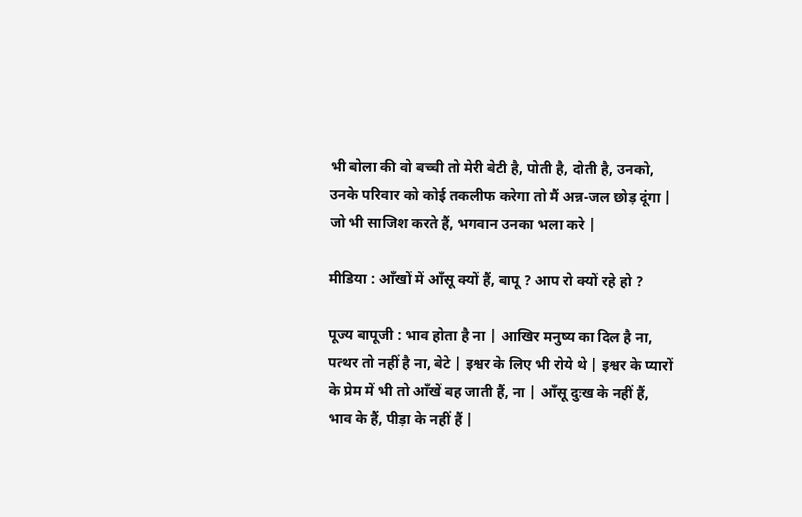भी बोला की वो बच्ची तो मेरी बेटी है, पोती है, दोती है, उनको, उनके परिवार को कोई तकलीफ करेगा तो मैं अन्न-जल छोड़ दूंगा | जो भी साजिश करते हैं, भगवान उनका भला करे |

मीडिया : आँखों में आँसू क्यों हैं, बापू ? आप रो क्यों रहे हो ?

पूज्य बापूजी : भाव होता है ना | आखिर मनुष्य का दिल है ना, पत्थर तो नहीं है ना, बेटे | इश्वर के लिए भी रोये थे | इश्वर के प्यारों के प्रेम में भी तो आँखें बह जाती हैं, ना | आँसू दुःख के नहीं हैं, भाव के हैं, पीड़ा के नहीं हैं |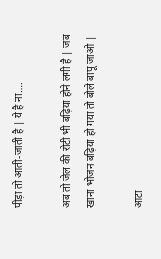पीड़ा तो आती-जाती है | ये है ना….

अब तो जेल की रोटी भी बढ़िया होने लगी है | जब खाना भोजन बढ़िया हो गया तो बोले बापू जाओ |

आटा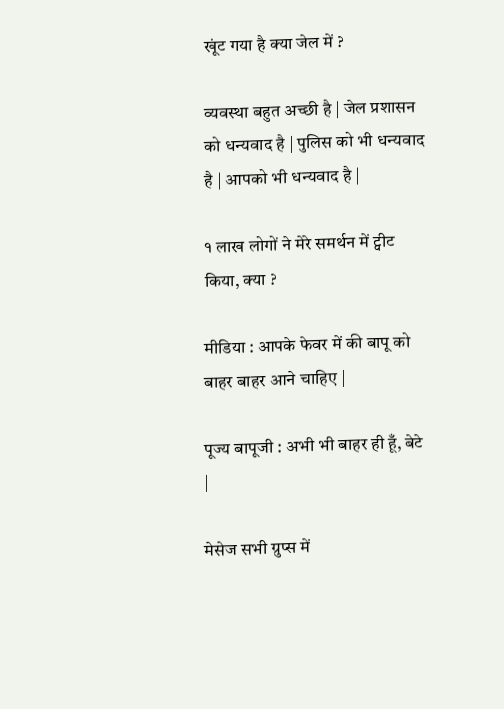खूंट गया है क्या जेल में ?

व्यवस्था बहुत अच्छी है | जेल प्रशासन को धन्यवाद है | पुलिस को भी धन्यवाद है | आपको भी धन्यवाद है |

१ लाख लोगों ने मेरे समर्थन में ट्वीट किया, क्या ?

मीडिया : आपके फेवर में की बापू को बाहर बाहर आने चाहिए |

पूज्य बापूजी : अभी भी बाहर ही हूँ, बेटे |

मेसेज सभी ग्रुप्स में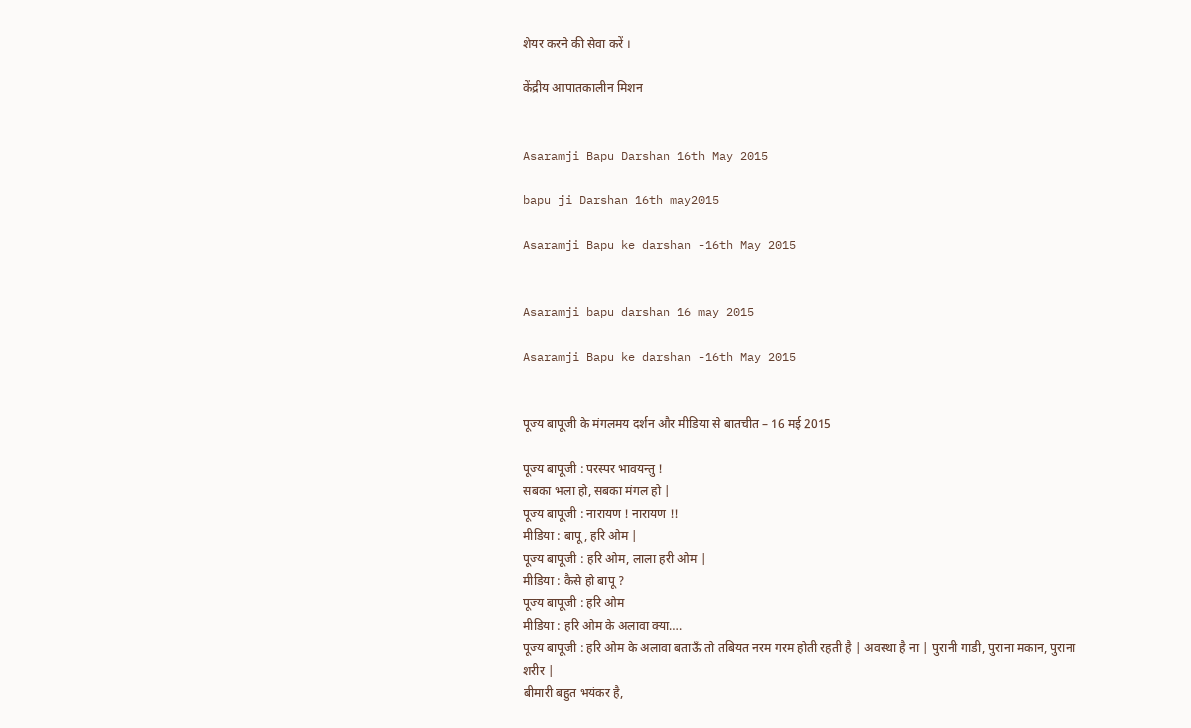शेयर करने की सेवा करें ।

केंद्रीय आपातकालीन मिशन


Asaramji Bapu Darshan 16th May 2015

bapu ji Darshan 16th may2015

Asaramji Bapu ke darshan -16th May 2015


Asaramji bapu darshan 16 may 2015

Asaramji Bapu ke darshan -16th May 2015


पूज्य बापूजी के मंगलमय दर्शन और मीडिया से बातचीत – 16 मई 2015

पूज्य बापूजी : परस्पर भावयन्तु !
सबका भला हो, सबका मंगल हो |
पूज्य बापूजी : नारायण ! नारायण !!
मीडिया : बापू, हरि ओम |
पूज्य बापूजी : हरि ओम, लाला हरी ओम |
मीडिया : कैसे हो बापू ?
पूज्य बापूजी : हरि ओम
मीडिया : हरि ओम के अलावा क्या….
पूज्य बापूजी : हरि ओम के अलावा बताऊँ तो तबियत नरम गरम होती रहती है | अवस्था है ना | पुरानी गाडी, पुराना मकान, पुराना शरीर |
बीमारी बहुत भयंकर है,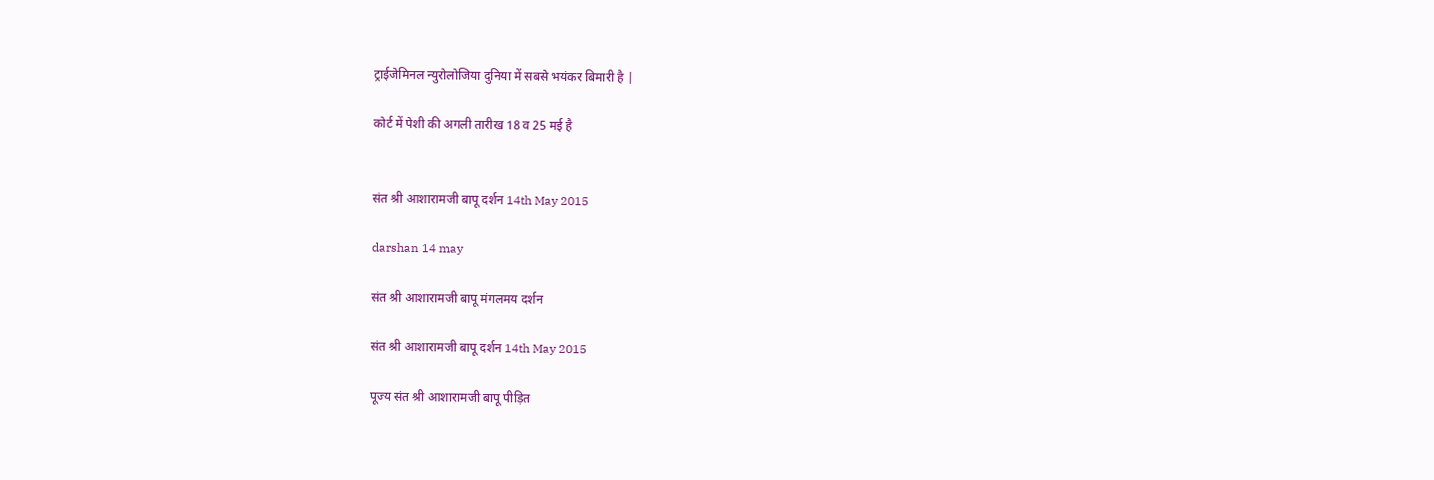ट्राईजेमिनल न्युरोलोजिया दुनिया में सबसे भयंकर बिमारी है |

कोर्ट में पेशी की अगली तारीख 18 व 25 मई है


संत श्री आशारामजी बापू दर्शन 14th May 2015

darshan 14 may

संत श्री आशारामजी बापू मंगलमय दर्शन

संत श्री आशारामजी बापू दर्शन 14th May 2015

पूज्य संत श्री आशारामजी बापू पीड़ित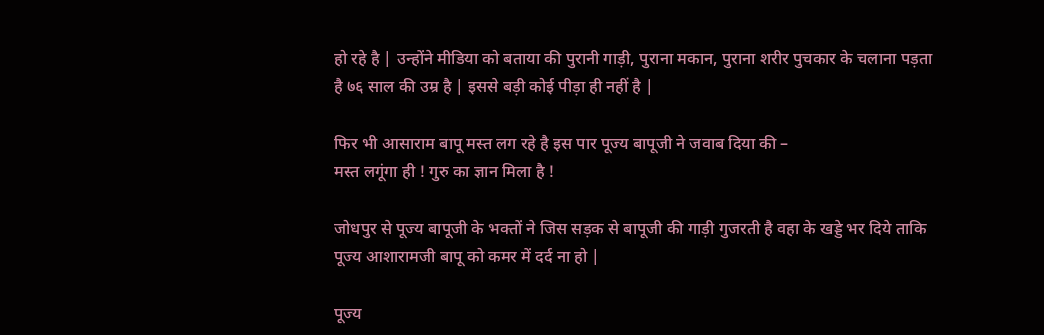हो रहे है | उन्होंने मीडिया को बताया की पुरानी गाड़ी, पुराना मकान, पुराना शरीर पुचकार के चलाना पड़ता है ७६ साल की उम्र है | इससे बड़ी कोई पीड़ा ही नहीं है |

फिर भी आसाराम बापू मस्त लग रहे है इस पार पूज्य बापूजी ने जवाब दिया की –
मस्त लगूंगा ही ! गुरु का ज्ञान मिला है !

जोधपुर से पूज्य बापूजी के भक्तों ने जिस सड़क से बापूजी की गाड़ी गुजरती है वहा के खड्डे भर दिये ताकि पूज्य आशारामजी बापू को कमर में दर्द ना हो |

पूज्य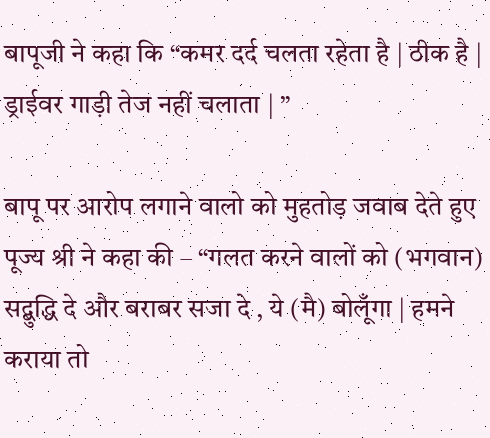बापूजी ने कहा कि “कमर दर्द चलता रहेता है | ठीक है | ड्राईवर गाड़ी तेज नहीं चलाता | ”

बापू पर आरोप लगाने वालो को मुहतोड़ जवाब देते हुए पूज्य श्री ने कहा की – “गलत करने वालों को (भगवान) सद्बुद्धि दे और बराबर सजा दे , ये (मै) बोलूँगा | हमने कराया तो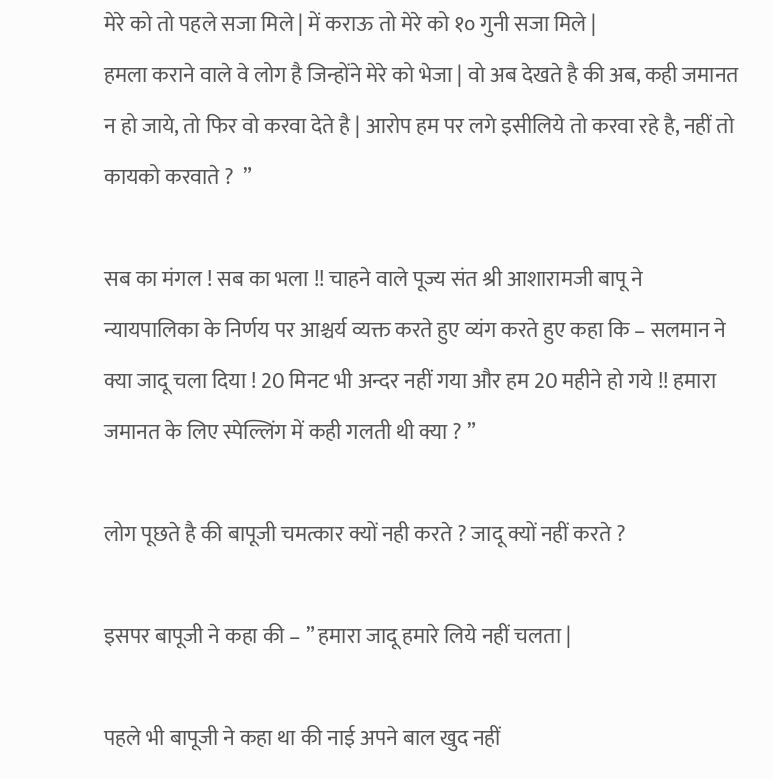मेरे को तो पहले सजा मिले | में कराऊ तो मेरे को १० गुनी सजा मिले |
हमला कराने वाले वे लोग है जिन्होंने मेरे को भेजा | वो अब देखते है की अब, कही जमानत न हो जाये, तो फिर वो करवा देते है | आरोप हम पर लगे इसीलिये तो करवा रहे है, नहीं तो कायको करवाते ?  ”

सब का मंगल ! सब का भला !! चाहने वाले पूज्य संत श्री आशारामजी बापू ने न्यायपालिका के निर्णय पर आश्चर्य व्यक्त करते हुए व्यंग करते हुए कहा कि – सलमान ने क्या जादू चला दिया ! 20 मिनट भी अन्दर नहीं गया और हम 20 महीने हो गये !! हमारा जमानत के लिए स्पेल्लिंग में कही गलती थी क्या ? ”

लोग पूछते है की बापूजी चमत्कार क्यों नही करते ? जादू क्यों नहीं करते ?

इसपर बापूजी ने कहा की – ” हमारा जादू हमारे लिये नहीं चलता |

पहले भी बापूजी ने कहा था की नाई अपने बाल खुद नहीं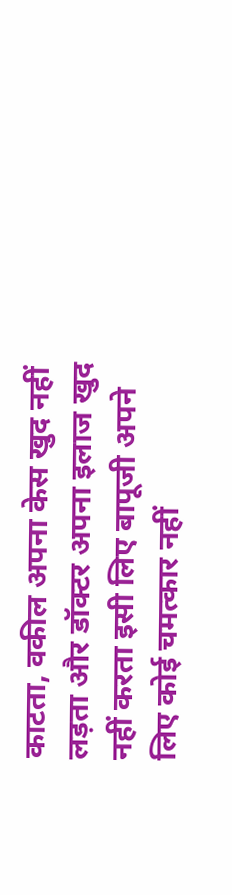काटता, वकील अपना केस खुद नहीं लड़ता और डॉक्टर अपना इलाज खुद नहीं करता इसी लिए बापूजी अपने लिए कोई चमत्कार नहीं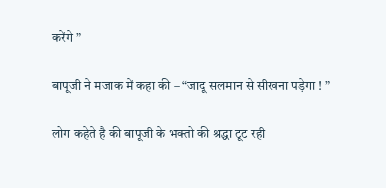करेंगे ”

बापूजी ने मजाक में कहा की – “जादू सलमान से सीखना पड़ेगा ! ”

लोग कहेते है की बापूजी के भक्तो की श्रद्धा टूट रही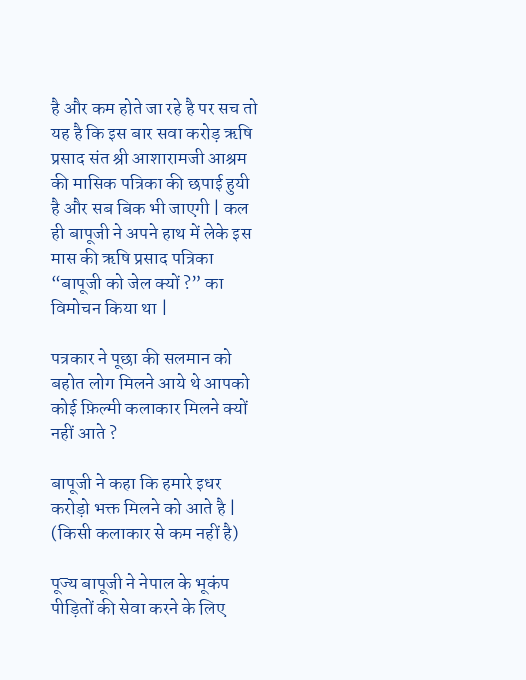है और कम होते जा रहे है पर सच तो यह है कि इस बार सवा करोड़ ऋषि प्रसाद संत श्री आशारामजी आश्रम की मासिक पत्रिका की छपाई हुयी है और सब बिक भी जाएगी | कल ही बापूजी ने अपने हाथ में लेके इस मास की ऋषि प्रसाद पत्रिका “बापूजी को जेल क्यों ?” का विमोचन किया था |

पत्रकार ने पूछा की सलमान को बहोत लोग मिलने आये थे आपको कोई फ़िल्मी कलाकार मिलने क्यों नहीं आते ?

बापूजी ने कहा कि हमारे इधर करोड़ो भक्त मिलने को आते है | (किसी कलाकार से कम नहीं है)

पूज्य बापूजी ने नेपाल के भूकंप पीड़ितों की सेवा करने के लिए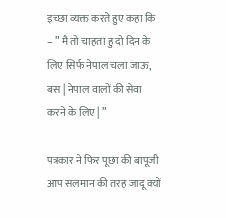इच्छा व्यक्त करते हुए कहा कि – ” मै तो चाहता हु दो दिन के लिए सिर्फ नेपाल चला जाऊ, बस | नेपाल वालों की सेवा करने के लिए | ”

पत्रकार ने फिर पूछा की बापूजी आप सलमान की तरह जादू क्यों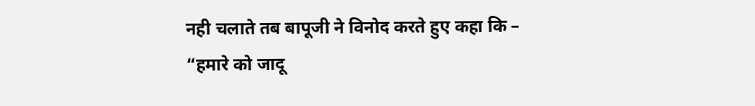नही चलाते तब बापूजी ने विनोद करते हुए कहा कि – “हमारे को जादू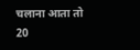चलाना आता तो 20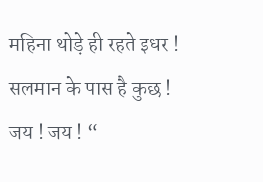महिना थोड़े ही रहते इधर ! सलमान के पास है कुछ ! जय ! जय ! “